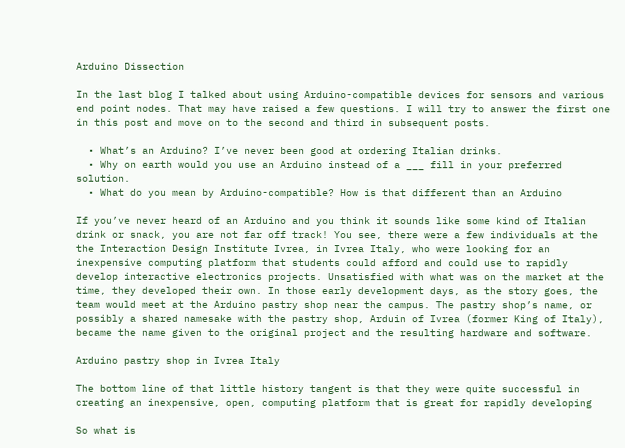Arduino Dissection

In the last blog I talked about using Arduino-compatible devices for sensors and various end point nodes. That may have raised a few questions. I will try to answer the first one in this post and move on to the second and third in subsequent posts.

  • What’s an Arduino? I’ve never been good at ordering Italian drinks.
  • Why on earth would you use an Arduino instead of a ___ fill in your preferred solution.
  • What do you mean by Arduino-compatible? How is that different than an Arduino

If you’ve never heard of an Arduino and you think it sounds like some kind of Italian drink or snack, you are not far off track! You see, there were a few individuals at the the Interaction Design Institute Ivrea, in Ivrea Italy, who were looking for an inexpensive computing platform that students could afford and could use to rapidly develop interactive electronics projects. Unsatisfied with what was on the market at the time, they developed their own. In those early development days, as the story goes, the team would meet at the Arduino pastry shop near the campus. The pastry shop’s name, or possibly a shared namesake with the pastry shop, Arduin of Ivrea (former King of Italy), became the name given to the original project and the resulting hardware and software.

Arduino pastry shop in Ivrea Italy

The bottom line of that little history tangent is that they were quite successful in creating an inexpensive, open, computing platform that is great for rapidly developing

So what is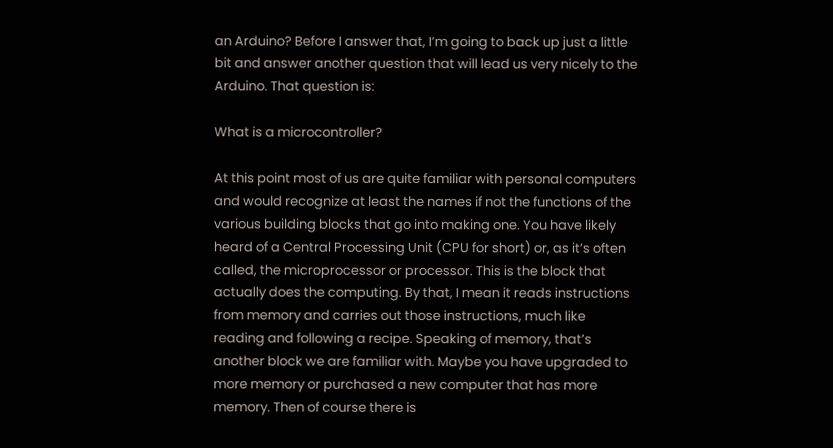an Arduino? Before I answer that, I’m going to back up just a little bit and answer another question that will lead us very nicely to the Arduino. That question is:

What is a microcontroller?

At this point most of us are quite familiar with personal computers and would recognize at least the names if not the functions of the various building blocks that go into making one. You have likely heard of a Central Processing Unit (CPU for short) or, as it’s often called, the microprocessor or processor. This is the block that actually does the computing. By that, I mean it reads instructions from memory and carries out those instructions, much like reading and following a recipe. Speaking of memory, that’s another block we are familiar with. Maybe you have upgraded to more memory or purchased a new computer that has more memory. Then of course there is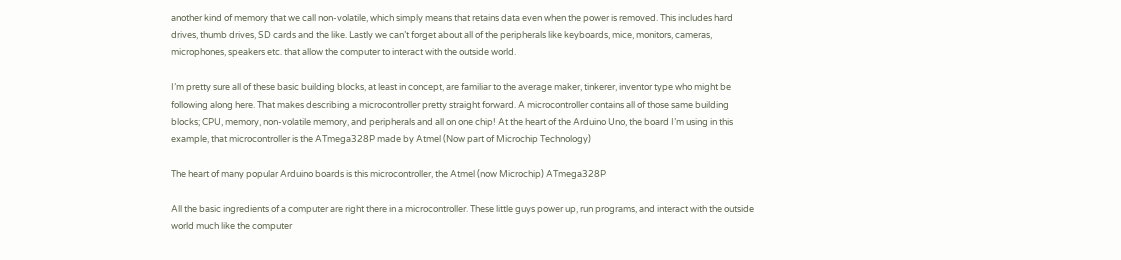another kind of memory that we call non-volatile, which simply means that retains data even when the power is removed. This includes hard drives, thumb drives, SD cards and the like. Lastly we can’t forget about all of the peripherals like keyboards, mice, monitors, cameras, microphones, speakers etc. that allow the computer to interact with the outside world.

I’m pretty sure all of these basic building blocks, at least in concept, are familiar to the average maker, tinkerer, inventor type who might be following along here. That makes describing a microcontroller pretty straight forward. A microcontroller contains all of those same building blocks; CPU, memory, non-volatile memory, and peripherals and all on one chip! At the heart of the Arduino Uno, the board I’m using in this example, that microcontroller is the ATmega328P made by Atmel (Now part of Microchip Technology)

The heart of many popular Arduino boards is this microcontroller, the Atmel (now Microchip) ATmega328P

All the basic ingredients of a computer are right there in a microcontroller. These little guys power up, run programs, and interact with the outside world much like the computer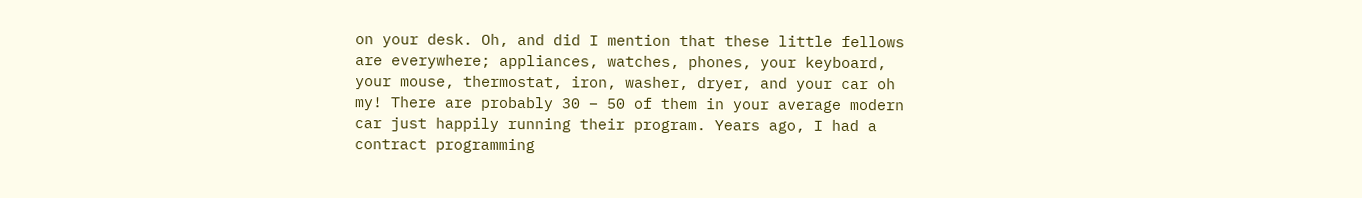on your desk. Oh, and did I mention that these little fellows are everywhere; appliances, watches, phones, your keyboard, your mouse, thermostat, iron, washer, dryer, and your car oh my! There are probably 30 – 50 of them in your average modern car just happily running their program. Years ago, I had a contract programming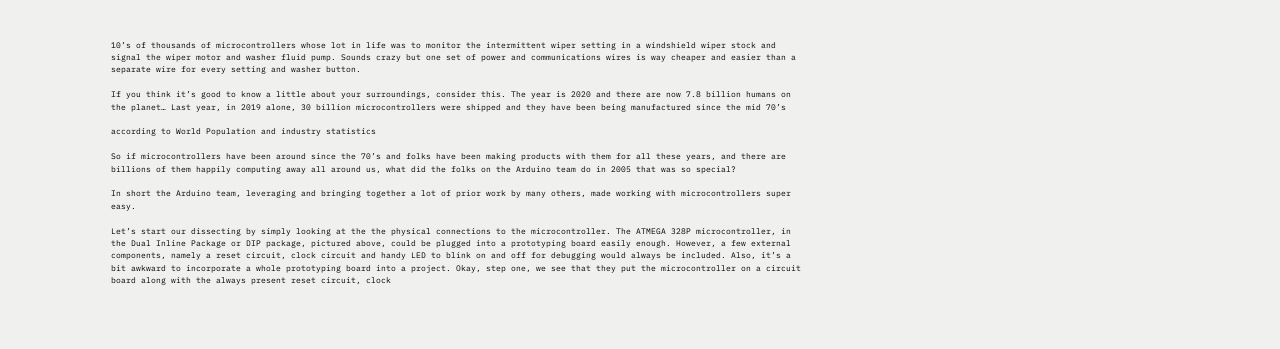10’s of thousands of microcontrollers whose lot in life was to monitor the intermittent wiper setting in a windshield wiper stock and signal the wiper motor and washer fluid pump. Sounds crazy but one set of power and communications wires is way cheaper and easier than a separate wire for every setting and washer button.

If you think it’s good to know a little about your surroundings, consider this. The year is 2020 and there are now 7.8 billion humans on the planet… Last year, in 2019 alone, 30 billion microcontrollers were shipped and they have been being manufactured since the mid 70’s

according to World Population and industry statistics

So if microcontrollers have been around since the 70’s and folks have been making products with them for all these years, and there are billions of them happily computing away all around us, what did the folks on the Arduino team do in 2005 that was so special?

In short the Arduino team, leveraging and bringing together a lot of prior work by many others, made working with microcontrollers super easy.

Let’s start our dissecting by simply looking at the the physical connections to the microcontroller. The ATMEGA 328P microcontroller, in the Dual Inline Package or DIP package, pictured above, could be plugged into a prototyping board easily enough. However, a few external components, namely a reset circuit, clock circuit and handy LED to blink on and off for debugging would always be included. Also, it’s a bit awkward to incorporate a whole prototyping board into a project. Okay, step one, we see that they put the microcontroller on a circuit board along with the always present reset circuit, clock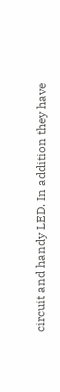circuit and handy LED. In addition they have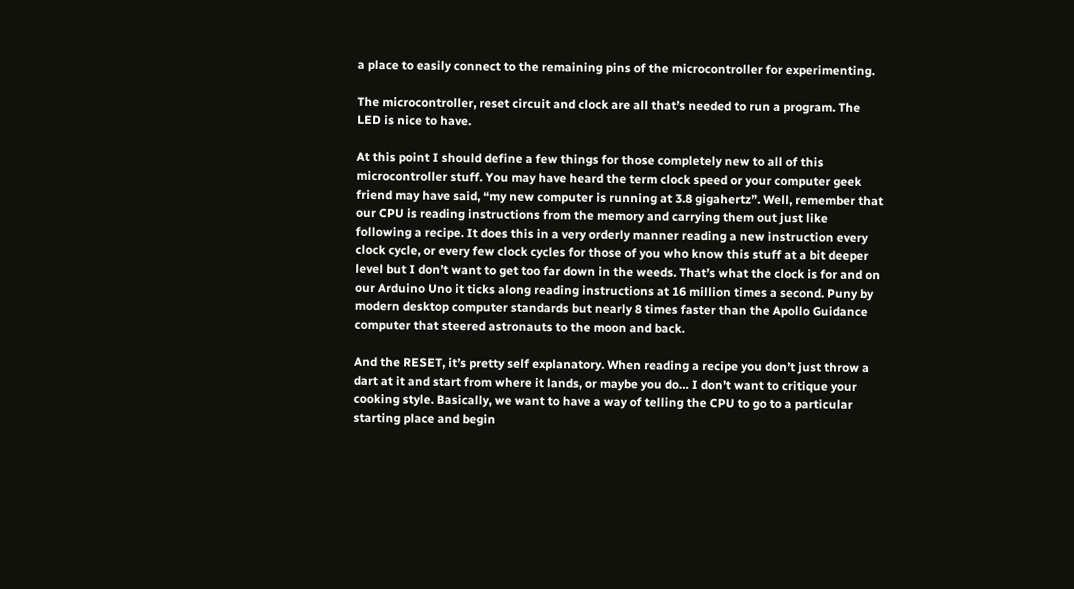a place to easily connect to the remaining pins of the microcontroller for experimenting.

The microcontroller, reset circuit and clock are all that’s needed to run a program. The LED is nice to have.

At this point I should define a few things for those completely new to all of this microcontroller stuff. You may have heard the term clock speed or your computer geek friend may have said, “my new computer is running at 3.8 gigahertz”. Well, remember that our CPU is reading instructions from the memory and carrying them out just like following a recipe. It does this in a very orderly manner reading a new instruction every clock cycle, or every few clock cycles for those of you who know this stuff at a bit deeper level but I don’t want to get too far down in the weeds. That’s what the clock is for and on our Arduino Uno it ticks along reading instructions at 16 million times a second. Puny by modern desktop computer standards but nearly 8 times faster than the Apollo Guidance computer that steered astronauts to the moon and back.

And the RESET, it’s pretty self explanatory. When reading a recipe you don’t just throw a dart at it and start from where it lands, or maybe you do… I don’t want to critique your cooking style. Basically, we want to have a way of telling the CPU to go to a particular starting place and begin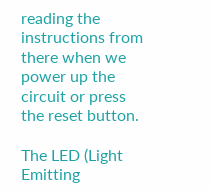reading the instructions from there when we power up the circuit or press the reset button.

The LED (Light Emitting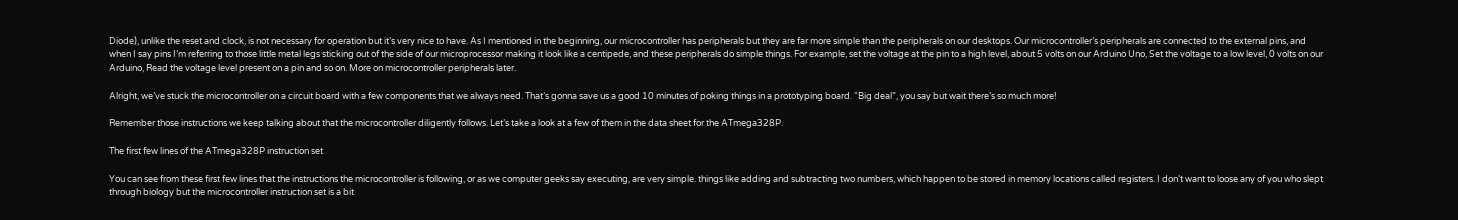Diode), unlike the reset and clock, is not necessary for operation but it’s very nice to have. As I mentioned in the beginning, our microcontroller has peripherals but they are far more simple than the peripherals on our desktops. Our microcontroller’s peripherals are connected to the external pins, and when I say pins I’m referring to those little metal legs sticking out of the side of our microprocessor making it look like a centipede, and these peripherals do simple things. For example, set the voltage at the pin to a high level, about 5 volts on our Arduino Uno, Set the voltage to a low level, 0 volts on our Arduino, Read the voltage level present on a pin and so on. More on microcontroller peripherals later.

Alright, we’ve stuck the microcontroller on a circuit board with a few components that we always need. That’s gonna save us a good 10 minutes of poking things in a prototyping board. “Big deal”, you say but wait there’s so much more!

Remember those instructions we keep talking about that the microcontroller diligently follows. Let’s take a look at a few of them in the data sheet for the ATmega328P.

The first few lines of the ATmega328P instruction set

You can see from these first few lines that the instructions the microcontroller is following, or as we computer geeks say executing, are very simple. things like adding and subtracting two numbers, which happen to be stored in memory locations called registers. I don’t want to loose any of you who slept through biology but the microcontroller instruction set is a bit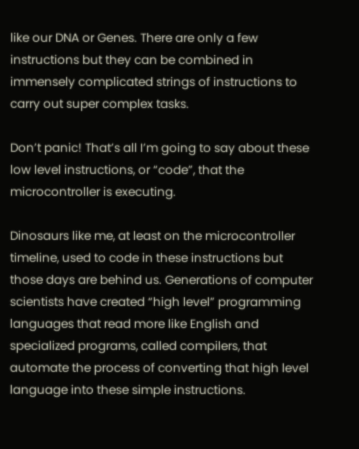like our DNA or Genes. There are only a few instructions but they can be combined in immensely complicated strings of instructions to carry out super complex tasks.

Don’t panic! That’s all I’m going to say about these low level instructions, or “code”, that the microcontroller is executing.

Dinosaurs like me, at least on the microcontroller timeline, used to code in these instructions but those days are behind us. Generations of computer scientists have created “high level” programming languages that read more like English and specialized programs, called compilers, that automate the process of converting that high level language into these simple instructions.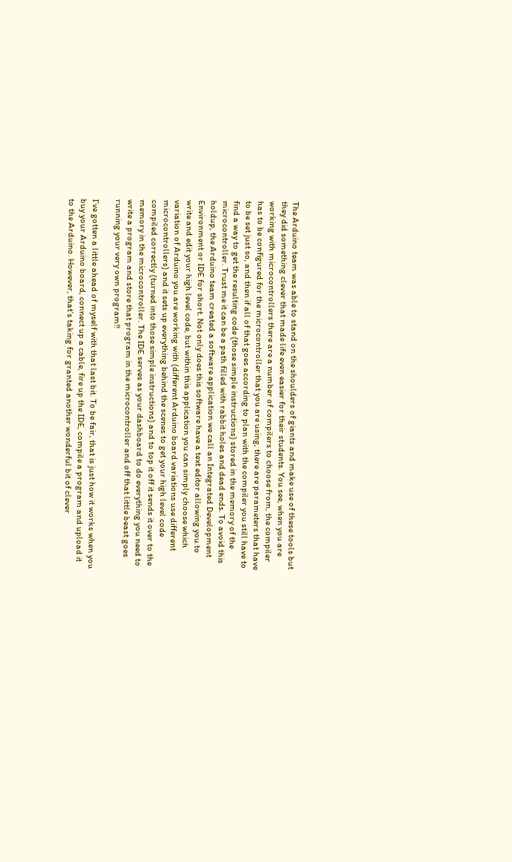The Arduino team was able to stand on the shoulders of giants and make use of these tools but they did something clever that made life even easier for their students. You see, when you are working with microcontrollers there are a number of compilers to choose from, the compiler has to be configured for the microcontroller that you are using, there are parameters that have to be set just so, and then if all of that goes according to plan with the compiler you still have to find a way to get the resulting code (those simple instructions) stored in the memory of the microcontroller. Trust me it can be a path filled with rabbit holes and dead ends. To avoid this holdup, the Arduino team created a software application we call an Integrated Development Environment or IDE for short. Not only does this software have a text editor allowing you to write and edit your high level code, but within this application you can simply choose which variation of Arduino you are working with (different Arduino board variations use different microcontrollers) and it sets up everything behind the scenes to get your high level code compiled correctly (turned into those simple instructions) and to top it off it sends it over to the memory in the microcontroller. The IDE serves as your dashboard to do everything you need to write a program and store that program in the microcontroller and off that little beast goes running your very own program!!

I’ve gotten a little ahead of myself with that last bit. To be fair, that is just how it works when you buy your Arduino board, connect up a cable, fire up the IDE, compile a program and upload it to the Arduino. However, that’s taking for granted another wonderful bit of clever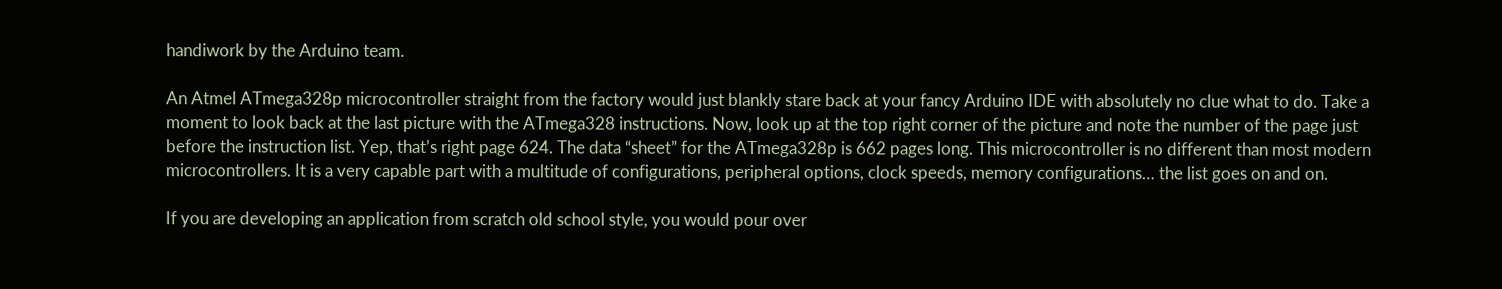handiwork by the Arduino team.

An Atmel ATmega328p microcontroller straight from the factory would just blankly stare back at your fancy Arduino IDE with absolutely no clue what to do. Take a moment to look back at the last picture with the ATmega328 instructions. Now, look up at the top right corner of the picture and note the number of the page just before the instruction list. Yep, that’s right page 624. The data “sheet” for the ATmega328p is 662 pages long. This microcontroller is no different than most modern microcontrollers. It is a very capable part with a multitude of configurations, peripheral options, clock speeds, memory configurations… the list goes on and on.

If you are developing an application from scratch old school style, you would pour over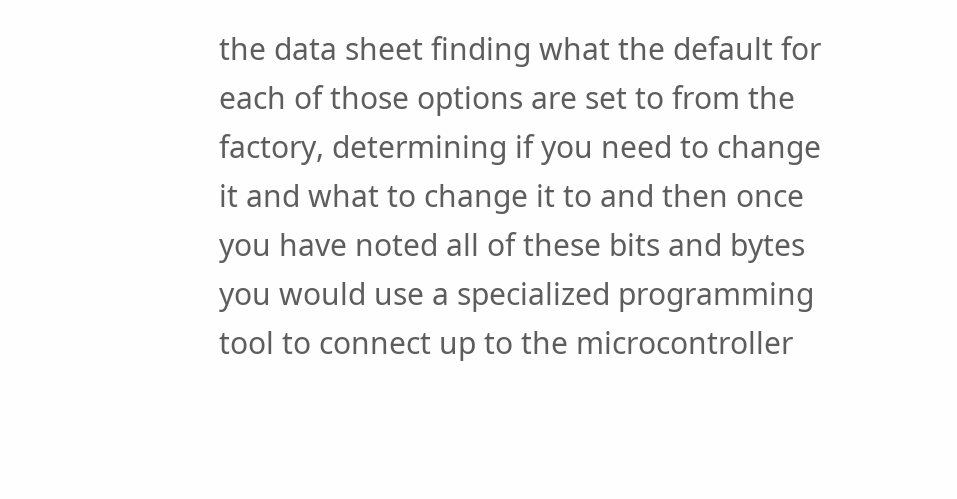the data sheet finding what the default for each of those options are set to from the factory, determining if you need to change it and what to change it to and then once you have noted all of these bits and bytes you would use a specialized programming tool to connect up to the microcontroller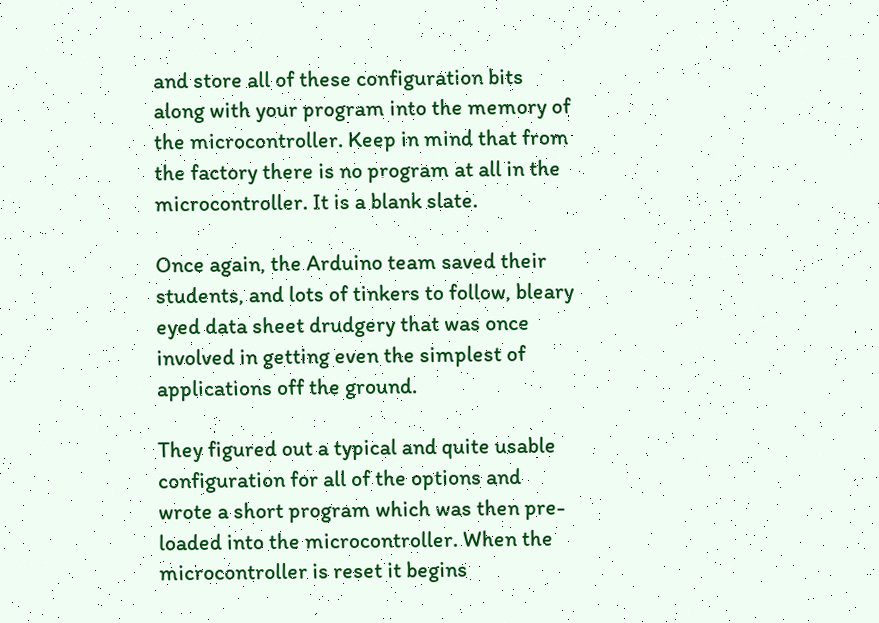and store all of these configuration bits along with your program into the memory of the microcontroller. Keep in mind that from the factory there is no program at all in the microcontroller. It is a blank slate.

Once again, the Arduino team saved their students, and lots of tinkers to follow, bleary eyed data sheet drudgery that was once involved in getting even the simplest of applications off the ground.

They figured out a typical and quite usable configuration for all of the options and wrote a short program which was then pre-loaded into the microcontroller. When the microcontroller is reset it begins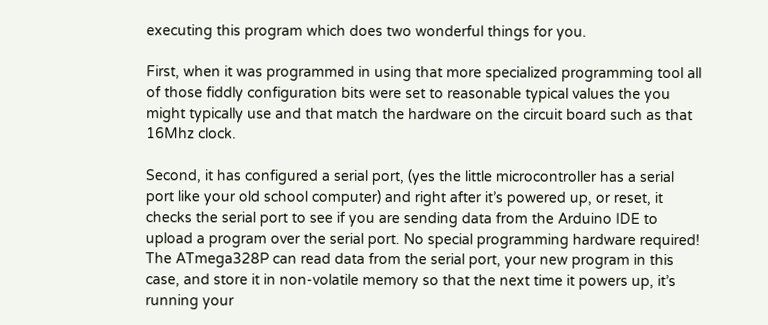executing this program which does two wonderful things for you.

First, when it was programmed in using that more specialized programming tool all of those fiddly configuration bits were set to reasonable typical values the you might typically use and that match the hardware on the circuit board such as that 16Mhz clock.

Second, it has configured a serial port, (yes the little microcontroller has a serial port like your old school computer) and right after it’s powered up, or reset, it checks the serial port to see if you are sending data from the Arduino IDE to upload a program over the serial port. No special programming hardware required! The ATmega328P can read data from the serial port, your new program in this case, and store it in non-volatile memory so that the next time it powers up, it’s running your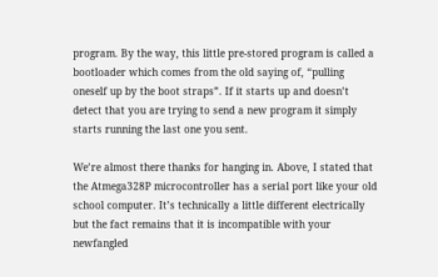program. By the way, this little pre-stored program is called a bootloader which comes from the old saying of, “pulling oneself up by the boot straps”. If it starts up and doesn’t detect that you are trying to send a new program it simply starts running the last one you sent.

We’re almost there thanks for hanging in. Above, I stated that the Atmega328P microcontroller has a serial port like your old school computer. It’s technically a little different electrically but the fact remains that it is incompatible with your newfangled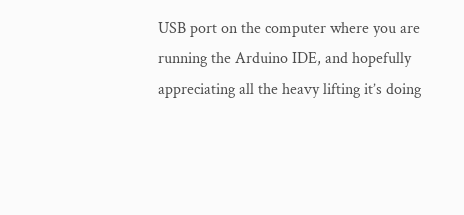USB port on the computer where you are running the Arduino IDE, and hopefully appreciating all the heavy lifting it’s doing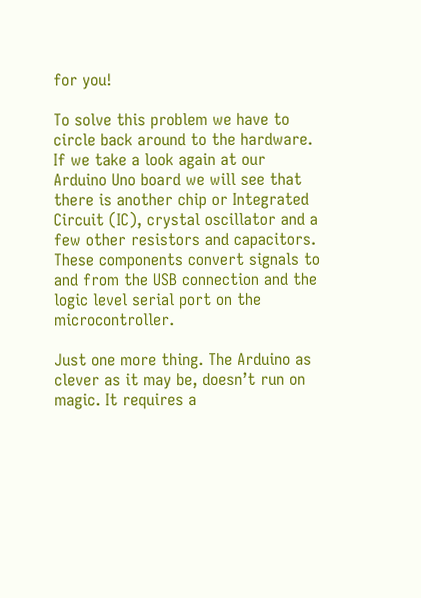for you!

To solve this problem we have to circle back around to the hardware. If we take a look again at our Arduino Uno board we will see that there is another chip or Integrated Circuit (IC), crystal oscillator and a few other resistors and capacitors. These components convert signals to and from the USB connection and the logic level serial port on the microcontroller.

Just one more thing. The Arduino as clever as it may be, doesn’t run on magic. It requires a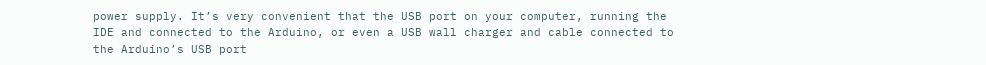power supply. It’s very convenient that the USB port on your computer, running the IDE and connected to the Arduino, or even a USB wall charger and cable connected to the Arduino’s USB port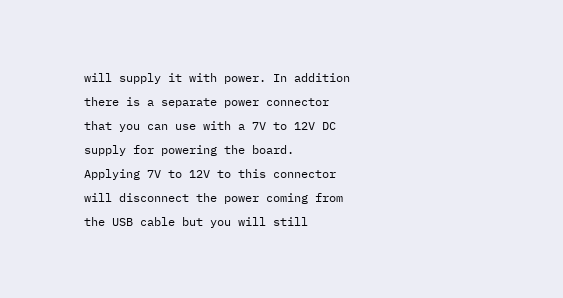will supply it with power. In addition there is a separate power connector that you can use with a 7V to 12V DC supply for powering the board. Applying 7V to 12V to this connector will disconnect the power coming from the USB cable but you will still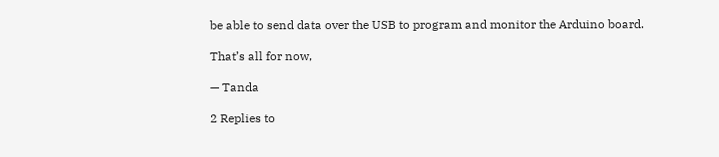be able to send data over the USB to program and monitor the Arduino board.

That’s all for now,

— Tanda

2 Replies to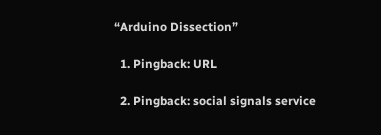“Arduino Dissection”

  1. Pingback: URL

  2. Pingback: social signals service